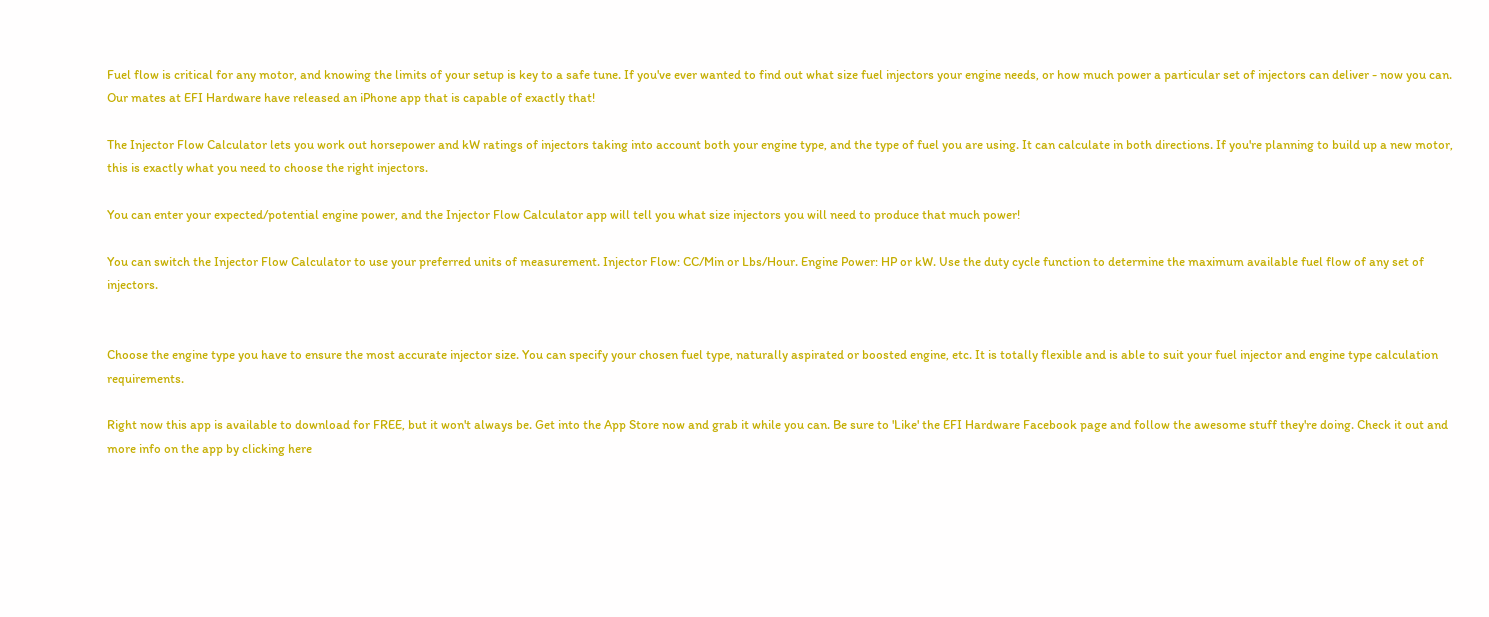Fuel flow is critical for any motor, and knowing the limits of your setup is key to a safe tune. If you've ever wanted to find out what size fuel injectors your engine needs, or how much power a particular set of injectors can deliver - now you can. Our mates at EFI Hardware have released an iPhone app that is capable of exactly that!

The Injector Flow Calculator lets you work out horsepower and kW ratings of injectors taking into account both your engine type, and the type of fuel you are using. It can calculate in both directions. If you're planning to build up a new motor, this is exactly what you need to choose the right injectors.

You can enter your expected/potential engine power, and the Injector Flow Calculator app will tell you what size injectors you will need to produce that much power!

You can switch the Injector Flow Calculator to use your preferred units of measurement. Injector Flow: CC/Min or Lbs/Hour. Engine Power: HP or kW. Use the duty cycle function to determine the maximum available fuel flow of any set of injectors.


Choose the engine type you have to ensure the most accurate injector size. You can specify your chosen fuel type, naturally aspirated or boosted engine, etc. It is totally flexible and is able to suit your fuel injector and engine type calculation requirements.

Right now this app is available to download for FREE, but it won't always be. Get into the App Store now and grab it while you can. Be sure to 'Like' the EFI Hardware Facebook page and follow the awesome stuff they're doing. Check it out and more info on the app by clicking here